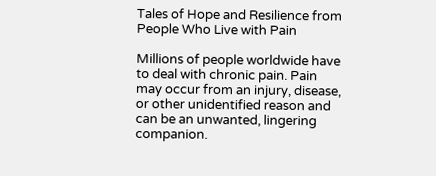Tales of Hope and Resilience from People Who Live with Pain

Millions of people worldwide have to deal with chronic pain. Pain may occur from an injury, disease, or other unidentified reason and can be an unwanted, lingering companion.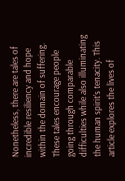Nonetheless, there are tales of incredible resiliency and hope within the domain of suffering. These tales encourage people going through comparable difficulties while also illuminating the human spirit’s tenacity. This article explores the lives of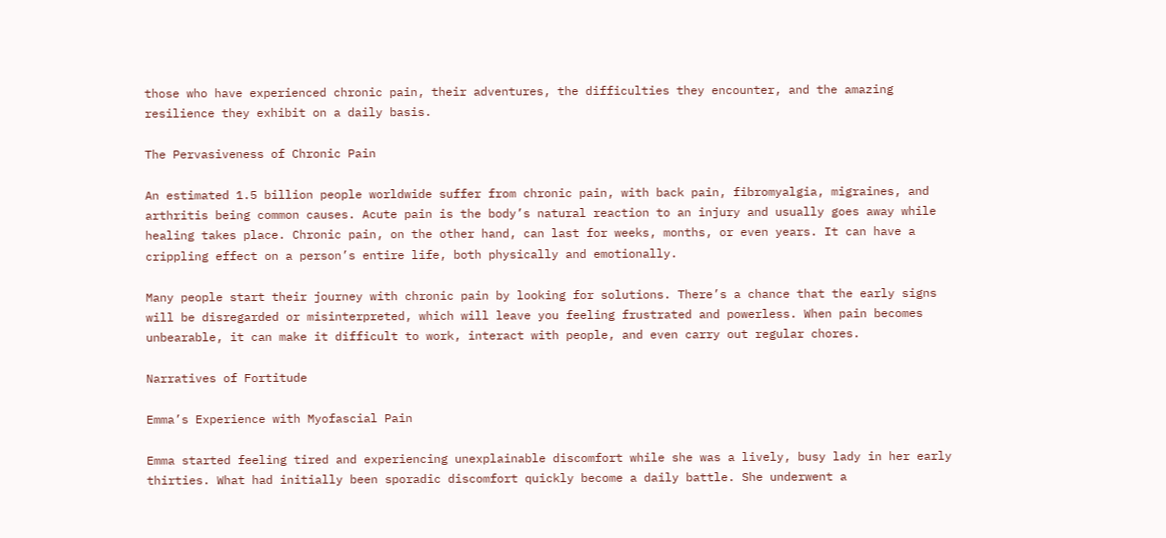those who have experienced chronic pain, their adventures, the difficulties they encounter, and the amazing resilience they exhibit on a daily basis.

The Pervasiveness of Chronic Pain

An estimated 1.5 billion people worldwide suffer from chronic pain, with back pain, fibromyalgia, migraines, and arthritis being common causes. Acute pain is the body’s natural reaction to an injury and usually goes away while healing takes place. Chronic pain, on the other hand, can last for weeks, months, or even years. It can have a crippling effect on a person’s entire life, both physically and emotionally.

Many people start their journey with chronic pain by looking for solutions. There’s a chance that the early signs will be disregarded or misinterpreted, which will leave you feeling frustrated and powerless. When pain becomes unbearable, it can make it difficult to work, interact with people, and even carry out regular chores.

Narratives of Fortitude

Emma’s Experience with Myofascial Pain

Emma started feeling tired and experiencing unexplainable discomfort while she was a lively, busy lady in her early thirties. What had initially been sporadic discomfort quickly become a daily battle. She underwent a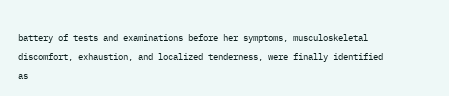battery of tests and examinations before her symptoms, musculoskeletal discomfort, exhaustion, and localized tenderness, were finally identified as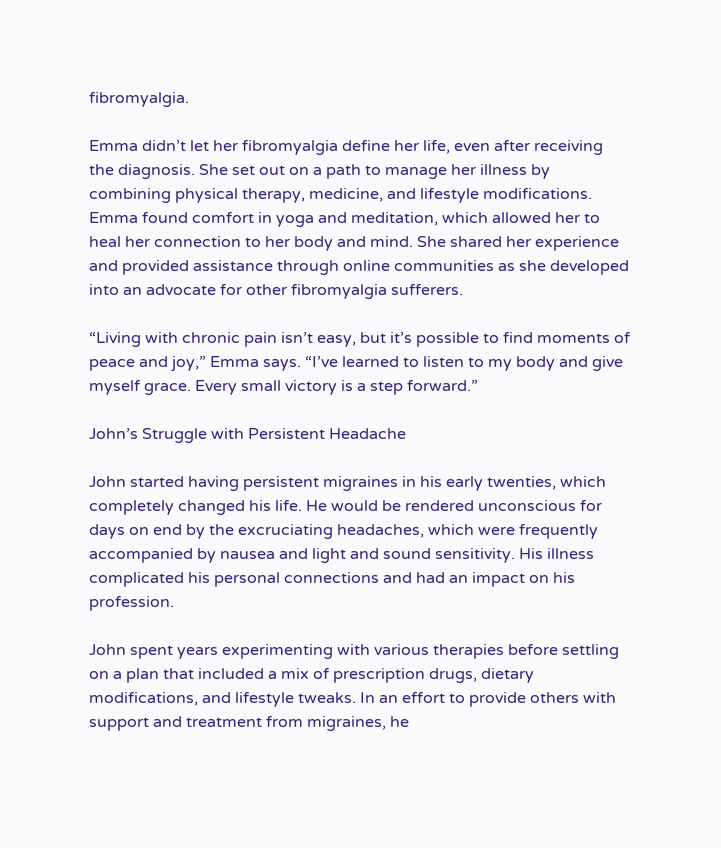fibromyalgia.

Emma didn’t let her fibromyalgia define her life, even after receiving the diagnosis. She set out on a path to manage her illness by combining physical therapy, medicine, and lifestyle modifications. Emma found comfort in yoga and meditation, which allowed her to heal her connection to her body and mind. She shared her experience and provided assistance through online communities as she developed into an advocate for other fibromyalgia sufferers.

“Living with chronic pain isn’t easy, but it’s possible to find moments of peace and joy,” Emma says. “I’ve learned to listen to my body and give myself grace. Every small victory is a step forward.”

John’s Struggle with Persistent Headache

John started having persistent migraines in his early twenties, which completely changed his life. He would be rendered unconscious for days on end by the excruciating headaches, which were frequently accompanied by nausea and light and sound sensitivity. His illness complicated his personal connections and had an impact on his profession.

John spent years experimenting with various therapies before settling on a plan that included a mix of prescription drugs, dietary modifications, and lifestyle tweaks. In an effort to provide others with support and treatment from migraines, he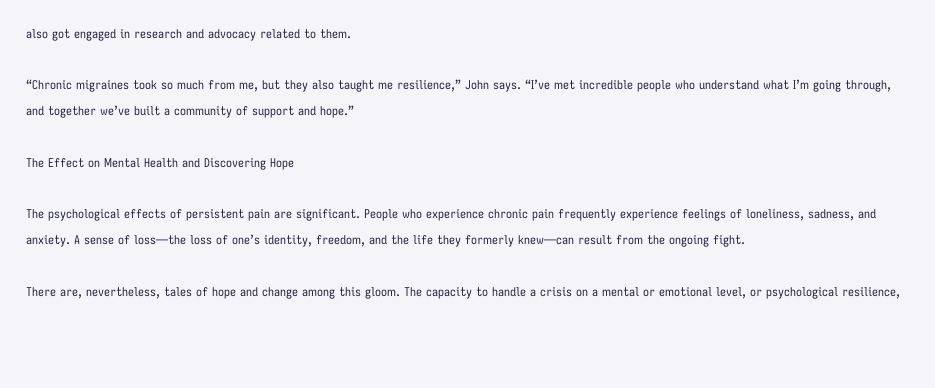also got engaged in research and advocacy related to them.

“Chronic migraines took so much from me, but they also taught me resilience,” John says. “I’ve met incredible people who understand what I’m going through, and together we’ve built a community of support and hope.”

The Effect on Mental Health and Discovering Hope

The psychological effects of persistent pain are significant. People who experience chronic pain frequently experience feelings of loneliness, sadness, and anxiety. A sense of loss—the loss of one’s identity, freedom, and the life they formerly knew—can result from the ongoing fight.

There are, nevertheless, tales of hope and change among this gloom. The capacity to handle a crisis on a mental or emotional level, or psychological resilience,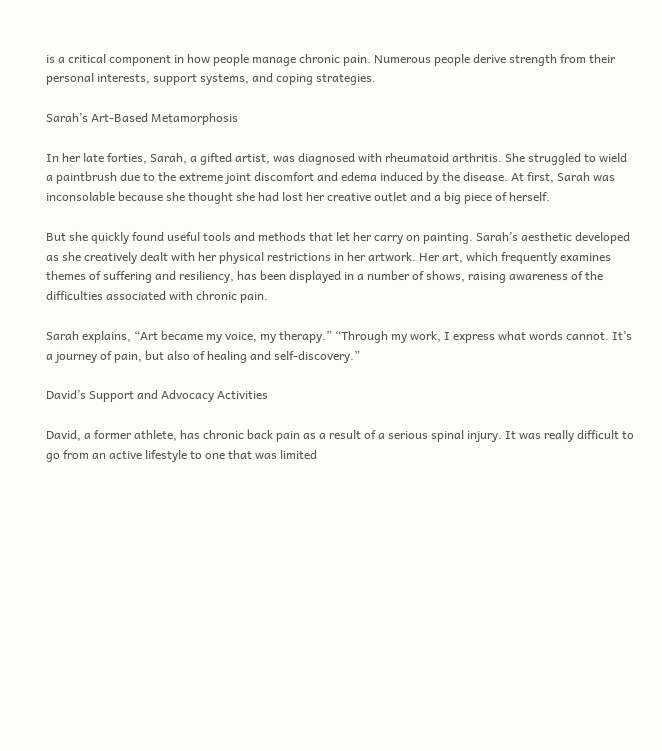is a critical component in how people manage chronic pain. Numerous people derive strength from their personal interests, support systems, and coping strategies.

Sarah’s Art-Based Metamorphosis

In her late forties, Sarah, a gifted artist, was diagnosed with rheumatoid arthritis. She struggled to wield a paintbrush due to the extreme joint discomfort and edema induced by the disease. At first, Sarah was inconsolable because she thought she had lost her creative outlet and a big piece of herself.

But she quickly found useful tools and methods that let her carry on painting. Sarah’s aesthetic developed as she creatively dealt with her physical restrictions in her artwork. Her art, which frequently examines themes of suffering and resiliency, has been displayed in a number of shows, raising awareness of the difficulties associated with chronic pain.

Sarah explains, “Art became my voice, my therapy.” “Through my work, I express what words cannot. It’s a journey of pain, but also of healing and self-discovery.”

David’s Support and Advocacy Activities

David, a former athlete, has chronic back pain as a result of a serious spinal injury. It was really difficult to go from an active lifestyle to one that was limited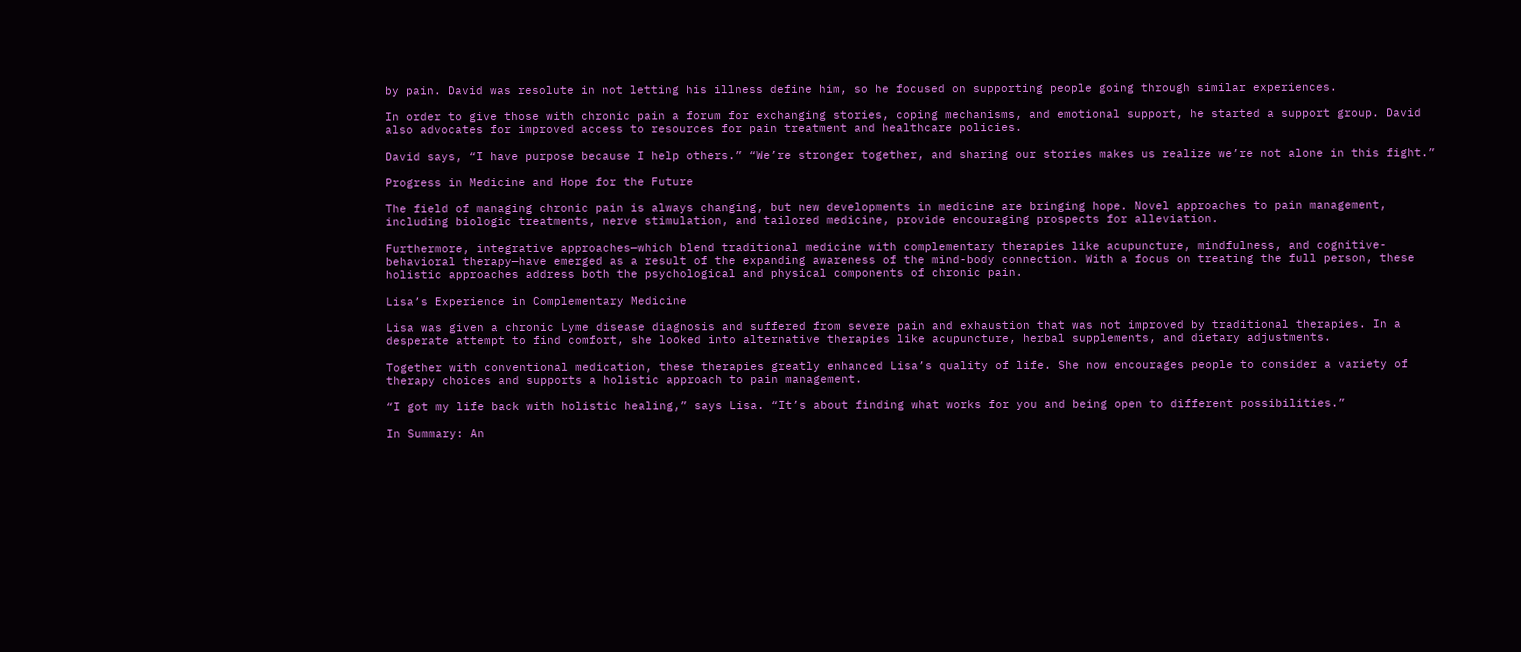by pain. David was resolute in not letting his illness define him, so he focused on supporting people going through similar experiences.

In order to give those with chronic pain a forum for exchanging stories, coping mechanisms, and emotional support, he started a support group. David also advocates for improved access to resources for pain treatment and healthcare policies.

David says, “I have purpose because I help others.” “We’re stronger together, and sharing our stories makes us realize we’re not alone in this fight.”

Progress in Medicine and Hope for the Future

The field of managing chronic pain is always changing, but new developments in medicine are bringing hope. Novel approaches to pain management, including biologic treatments, nerve stimulation, and tailored medicine, provide encouraging prospects for alleviation.

Furthermore, integrative approaches—which blend traditional medicine with complementary therapies like acupuncture, mindfulness, and cognitive-behavioral therapy—have emerged as a result of the expanding awareness of the mind-body connection. With a focus on treating the full person, these holistic approaches address both the psychological and physical components of chronic pain.

Lisa’s Experience in Complementary Medicine

Lisa was given a chronic Lyme disease diagnosis and suffered from severe pain and exhaustion that was not improved by traditional therapies. In a desperate attempt to find comfort, she looked into alternative therapies like acupuncture, herbal supplements, and dietary adjustments.

Together with conventional medication, these therapies greatly enhanced Lisa’s quality of life. She now encourages people to consider a variety of therapy choices and supports a holistic approach to pain management.

“I got my life back with holistic healing,” says Lisa. “It’s about finding what works for you and being open to different possibilities.”

In Summary: An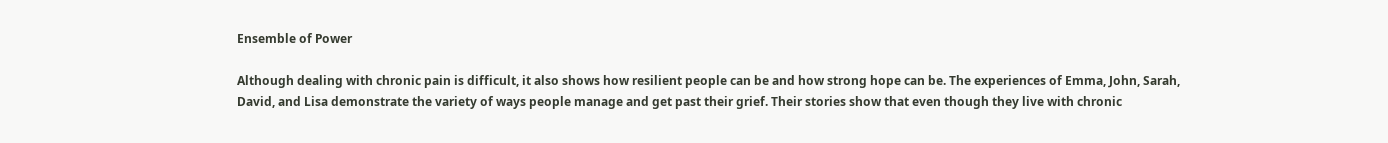Ensemble of Power

Although dealing with chronic pain is difficult, it also shows how resilient people can be and how strong hope can be. The experiences of Emma, John, Sarah, David, and Lisa demonstrate the variety of ways people manage and get past their grief. Their stories show that even though they live with chronic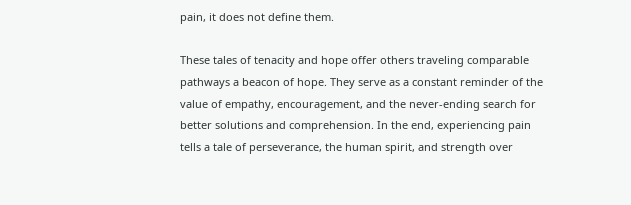pain, it does not define them.

These tales of tenacity and hope offer others traveling comparable pathways a beacon of hope. They serve as a constant reminder of the value of empathy, encouragement, and the never-ending search for better solutions and comprehension. In the end, experiencing pain tells a tale of perseverance, the human spirit, and strength over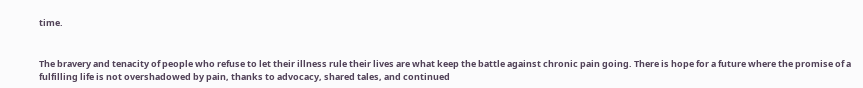time.


The bravery and tenacity of people who refuse to let their illness rule their lives are what keep the battle against chronic pain going. There is hope for a future where the promise of a fulfilling life is not overshadowed by pain, thanks to advocacy, shared tales, and continued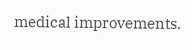medical improvements.